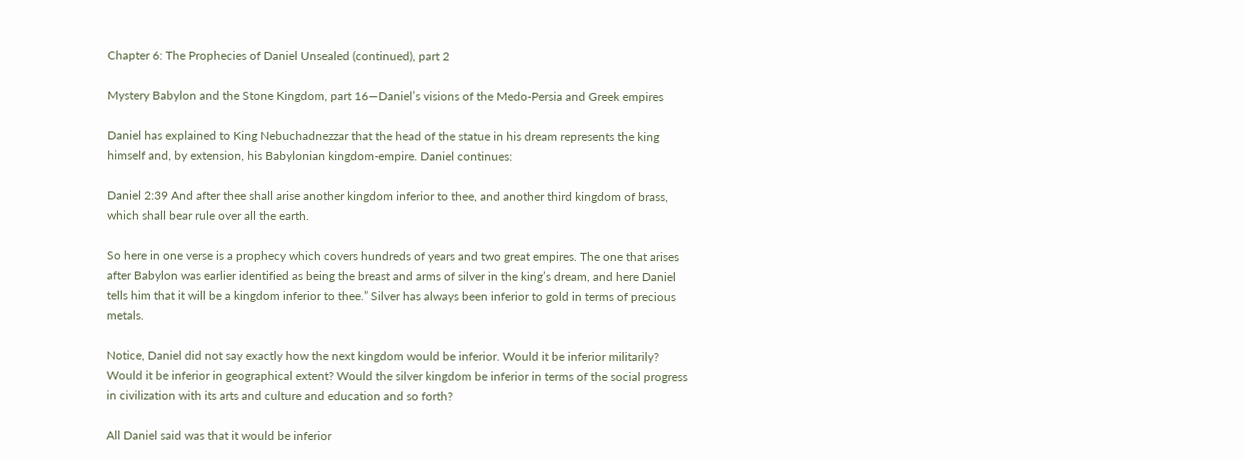Chapter 6: The Prophecies of Daniel Unsealed (continued), part 2

Mystery Babylon and the Stone Kingdom, part 16—Daniel’s visions of the Medo-Persia and Greek empires

Daniel has explained to King Nebuchadnezzar that the head of the statue in his dream represents the king himself and, by extension, his Babylonian kingdom-empire. Daniel continues:

Daniel 2:39 And after thee shall arise another kingdom inferior to thee, and another third kingdom of brass, which shall bear rule over all the earth.

So here in one verse is a prophecy which covers hundreds of years and two great empires. The one that arises after Babylon was earlier identified as being the breast and arms of silver in the king’s dream, and here Daniel tells him that it will be a kingdom inferior to thee.” Silver has always been inferior to gold in terms of precious metals.

Notice, Daniel did not say exactly how the next kingdom would be inferior. Would it be inferior militarily? Would it be inferior in geographical extent? Would the silver kingdom be inferior in terms of the social progress in civilization with its arts and culture and education and so forth?

All Daniel said was that it would be inferior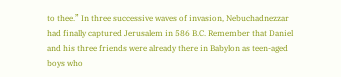to thee.” In three successive waves of invasion, Nebuchadnezzar had finally captured Jerusalem in 586 B.C. Remember that Daniel and his three friends were already there in Babylon as teen-aged boys who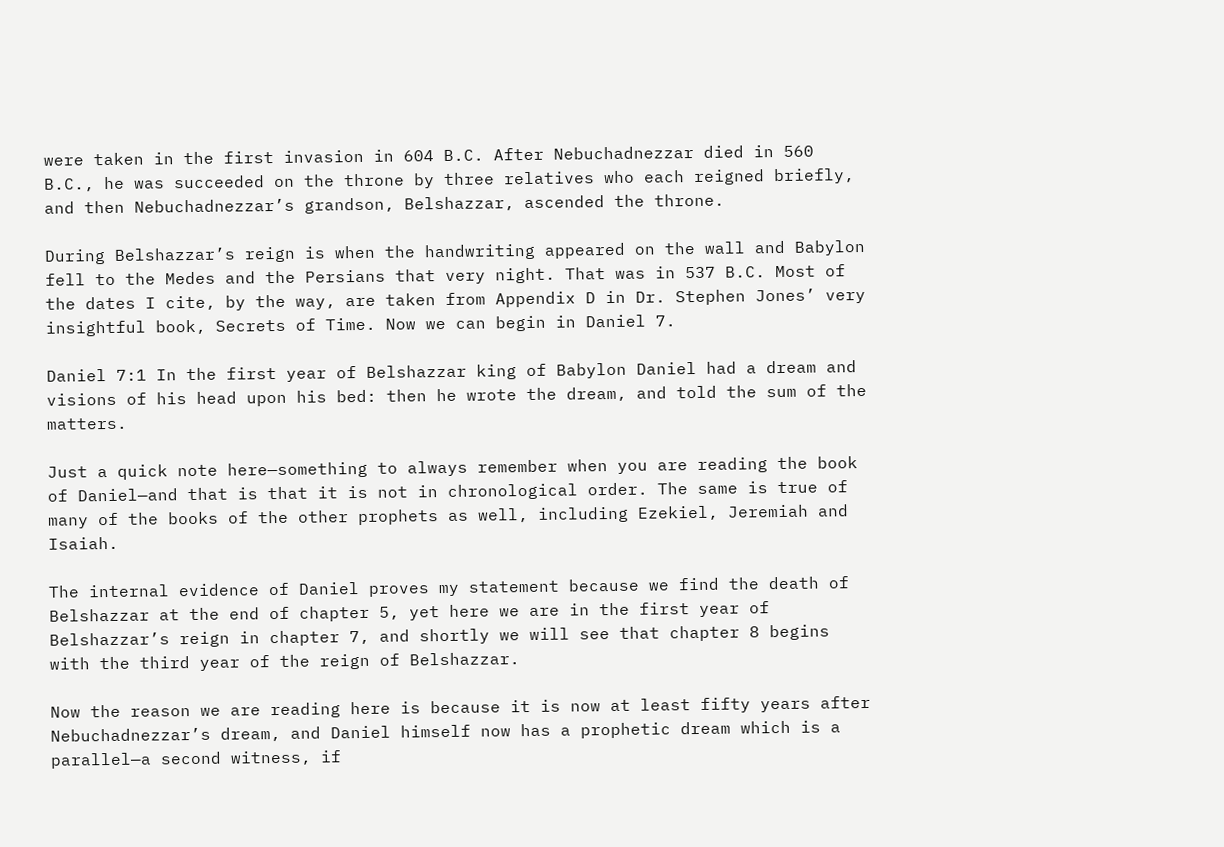were taken in the first invasion in 604 B.C. After Nebuchadnezzar died in 560 B.C., he was succeeded on the throne by three relatives who each reigned briefly, and then Nebuchadnezzar’s grandson, Belshazzar, ascended the throne.

During Belshazzar’s reign is when the handwriting appeared on the wall and Babylon fell to the Medes and the Persians that very night. That was in 537 B.C. Most of the dates I cite, by the way, are taken from Appendix D in Dr. Stephen Jones’ very insightful book, Secrets of Time. Now we can begin in Daniel 7.

Daniel 7:1 In the first year of Belshazzar king of Babylon Daniel had a dream and visions of his head upon his bed: then he wrote the dream, and told the sum of the matters.

Just a quick note here—something to always remember when you are reading the book of Daniel—and that is that it is not in chronological order. The same is true of many of the books of the other prophets as well, including Ezekiel, Jeremiah and Isaiah.

The internal evidence of Daniel proves my statement because we find the death of Belshazzar at the end of chapter 5, yet here we are in the first year of Belshazzar’s reign in chapter 7, and shortly we will see that chapter 8 begins with the third year of the reign of Belshazzar.

Now the reason we are reading here is because it is now at least fifty years after Nebuchadnezzar’s dream, and Daniel himself now has a prophetic dream which is a parallel—a second witness, if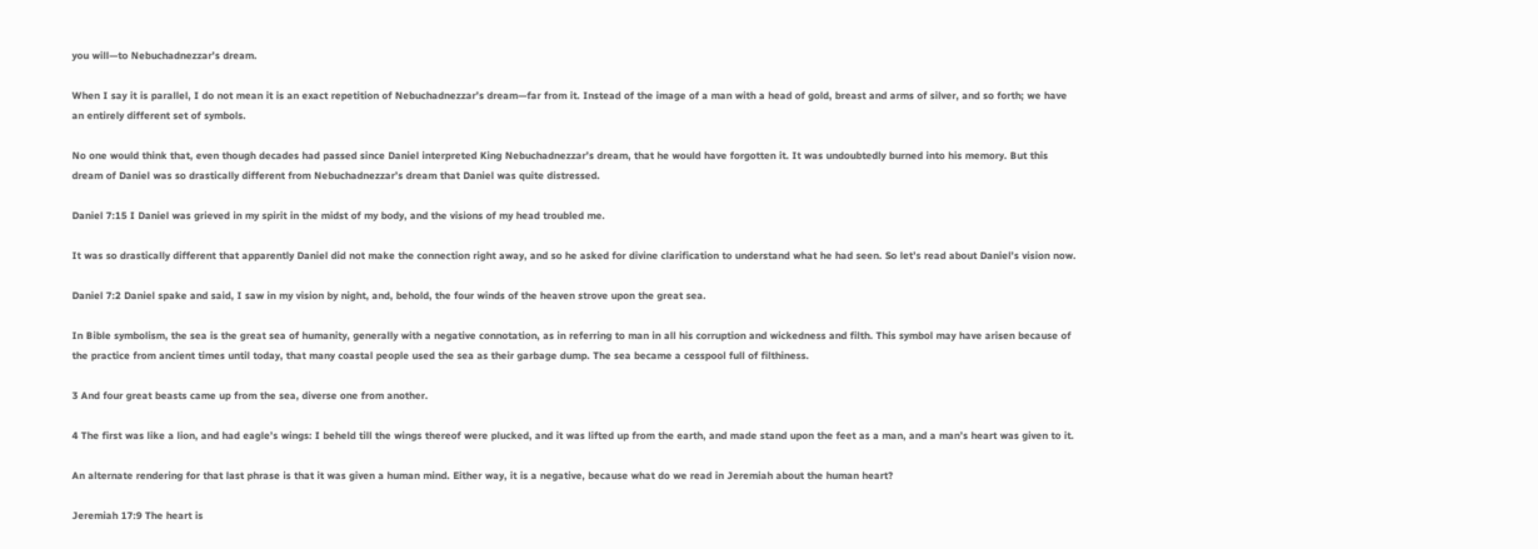you will—to Nebuchadnezzar’s dream.

When I say it is parallel, I do not mean it is an exact repetition of Nebuchadnezzar’s dream—far from it. Instead of the image of a man with a head of gold, breast and arms of silver, and so forth; we have an entirely different set of symbols.

No one would think that, even though decades had passed since Daniel interpreted King Nebuchadnezzar’s dream, that he would have forgotten it. It was undoubtedly burned into his memory. But this dream of Daniel was so drastically different from Nebuchadnezzar’s dream that Daniel was quite distressed.

Daniel 7:15 I Daniel was grieved in my spirit in the midst of my body, and the visions of my head troubled me.

It was so drastically different that apparently Daniel did not make the connection right away, and so he asked for divine clarification to understand what he had seen. So let’s read about Daniel’s vision now.

Daniel 7:2 Daniel spake and said, I saw in my vision by night, and, behold, the four winds of the heaven strove upon the great sea.

In Bible symbolism, the sea is the great sea of humanity, generally with a negative connotation, as in referring to man in all his corruption and wickedness and filth. This symbol may have arisen because of the practice from ancient times until today, that many coastal people used the sea as their garbage dump. The sea became a cesspool full of filthiness.

3 And four great beasts came up from the sea, diverse one from another.

4 The first was like a lion, and had eagle’s wings: I beheld till the wings thereof were plucked, and it was lifted up from the earth, and made stand upon the feet as a man, and a man’s heart was given to it.

An alternate rendering for that last phrase is that it was given a human mind. Either way, it is a negative, because what do we read in Jeremiah about the human heart?

Jeremiah 17:9 The heart is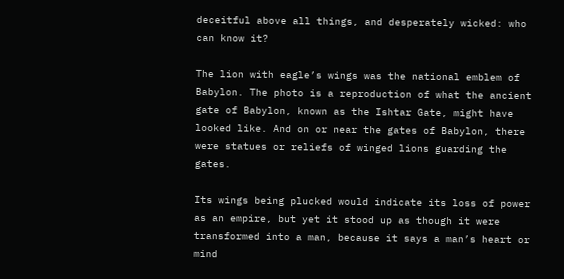deceitful above all things, and desperately wicked: who can know it?

The lion with eagle’s wings was the national emblem of Babylon. The photo is a reproduction of what the ancient gate of Babylon, known as the Ishtar Gate, might have looked like. And on or near the gates of Babylon, there were statues or reliefs of winged lions guarding the gates.

Its wings being plucked would indicate its loss of power as an empire, but yet it stood up as though it were transformed into a man, because it says a man’s heart or mind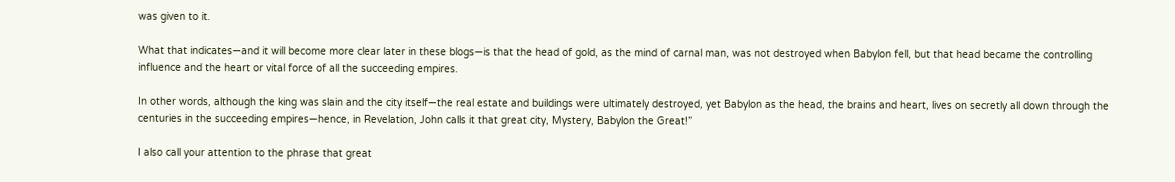was given to it.

What that indicates—and it will become more clear later in these blogs—is that the head of gold, as the mind of carnal man, was not destroyed when Babylon fell, but that head became the controlling influence and the heart or vital force of all the succeeding empires.

In other words, although the king was slain and the city itself—the real estate and buildings were ultimately destroyed, yet Babylon as the head, the brains and heart, lives on secretly all down through the centuries in the succeeding empires—hence, in Revelation, John calls it that great city, Mystery, Babylon the Great!”

I also call your attention to the phrase that great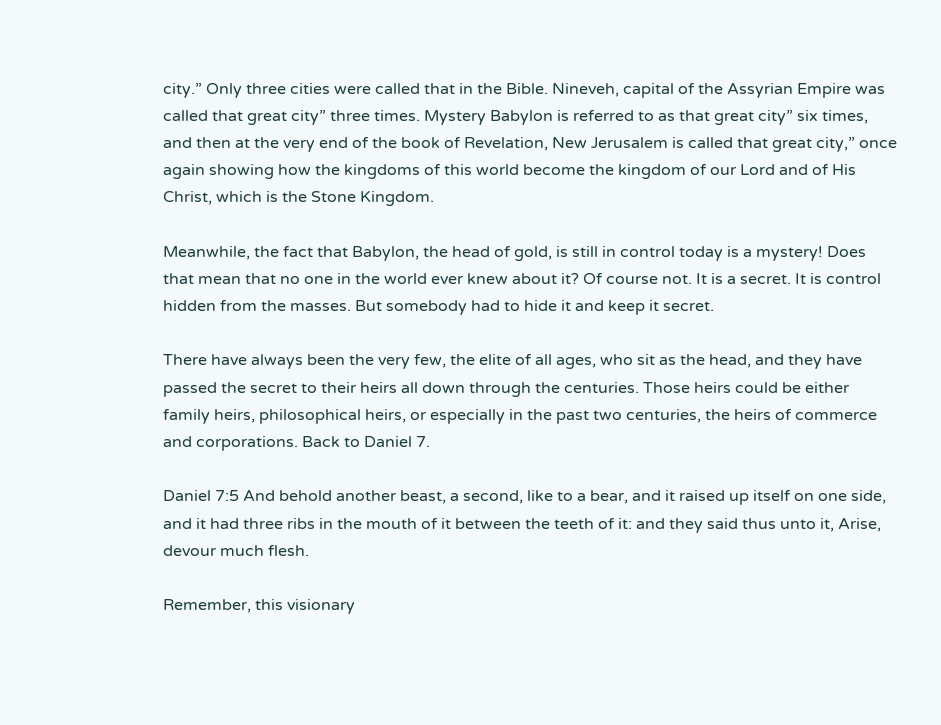city.” Only three cities were called that in the Bible. Nineveh, capital of the Assyrian Empire was called that great city” three times. Mystery Babylon is referred to as that great city” six times, and then at the very end of the book of Revelation, New Jerusalem is called that great city,” once again showing how the kingdoms of this world become the kingdom of our Lord and of His Christ, which is the Stone Kingdom.

Meanwhile, the fact that Babylon, the head of gold, is still in control today is a mystery! Does that mean that no one in the world ever knew about it? Of course not. It is a secret. It is control hidden from the masses. But somebody had to hide it and keep it secret.

There have always been the very few, the elite of all ages, who sit as the head, and they have passed the secret to their heirs all down through the centuries. Those heirs could be either family heirs, philosophical heirs, or especially in the past two centuries, the heirs of commerce and corporations. Back to Daniel 7.

Daniel 7:5 And behold another beast, a second, like to a bear, and it raised up itself on one side, and it had three ribs in the mouth of it between the teeth of it: and they said thus unto it, Arise, devour much flesh.

Remember, this visionary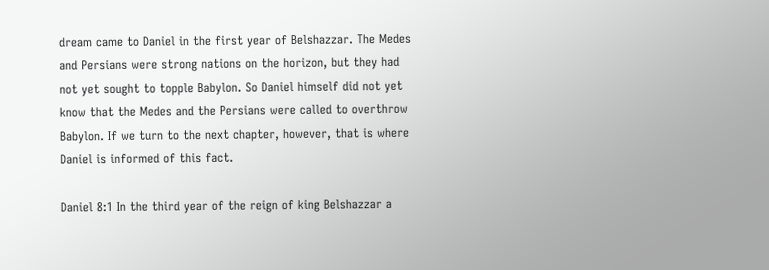dream came to Daniel in the first year of Belshazzar. The Medes and Persians were strong nations on the horizon, but they had not yet sought to topple Babylon. So Daniel himself did not yet know that the Medes and the Persians were called to overthrow Babylon. If we turn to the next chapter, however, that is where Daniel is informed of this fact.

Daniel 8:1 In the third year of the reign of king Belshazzar a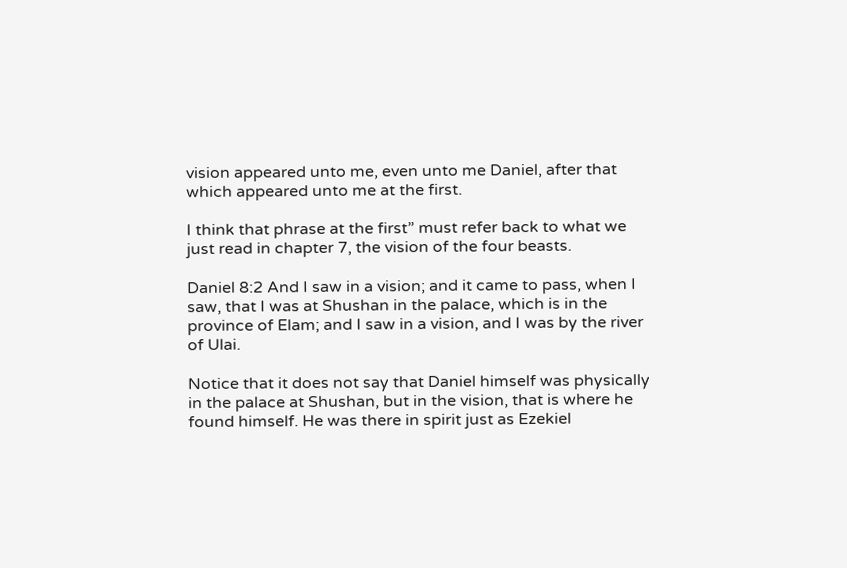vision appeared unto me, even unto me Daniel, after that which appeared unto me at the first.

I think that phrase at the first” must refer back to what we just read in chapter 7, the vision of the four beasts.

Daniel 8:2 And I saw in a vision; and it came to pass, when I saw, that I was at Shushan in the palace, which is in the province of Elam; and I saw in a vision, and I was by the river of Ulai.

Notice that it does not say that Daniel himself was physically in the palace at Shushan, but in the vision, that is where he found himself. He was there in spirit just as Ezekiel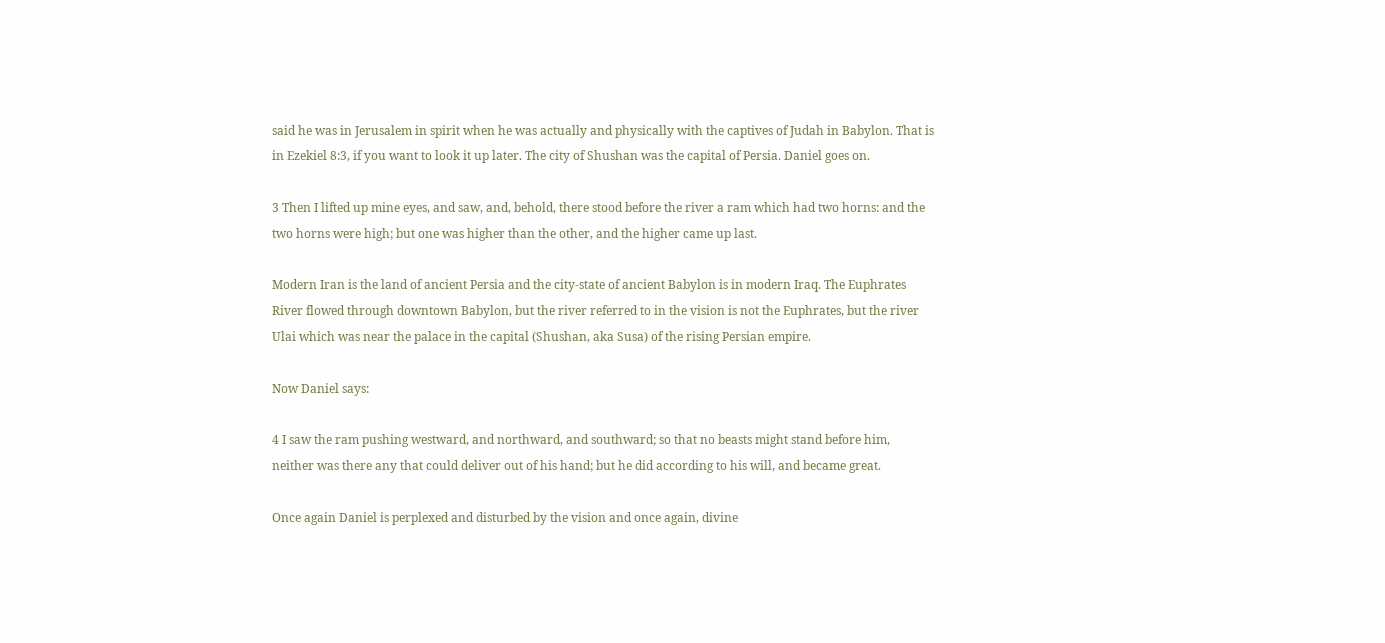said he was in Jerusalem in spirit when he was actually and physically with the captives of Judah in Babylon. That is in Ezekiel 8:3, if you want to look it up later. The city of Shushan was the capital of Persia. Daniel goes on.

3 Then I lifted up mine eyes, and saw, and, behold, there stood before the river a ram which had two horns: and the two horns were high; but one was higher than the other, and the higher came up last.

Modern Iran is the land of ancient Persia and the city-state of ancient Babylon is in modern Iraq. The Euphrates River flowed through downtown Babylon, but the river referred to in the vision is not the Euphrates, but the river Ulai which was near the palace in the capital (Shushan, aka Susa) of the rising Persian empire.

Now Daniel says:

4 I saw the ram pushing westward, and northward, and southward; so that no beasts might stand before him, neither was there any that could deliver out of his hand; but he did according to his will, and became great.

Once again Daniel is perplexed and disturbed by the vision and once again, divine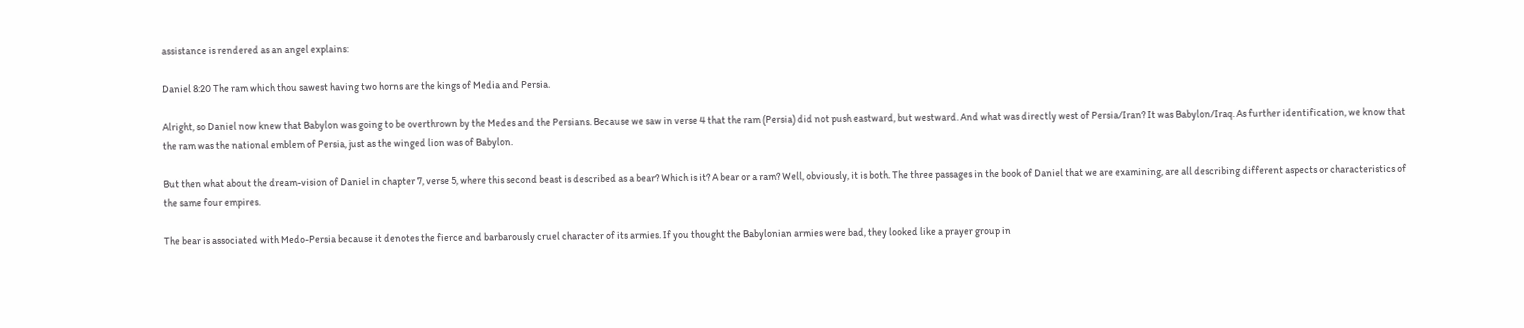assistance is rendered as an angel explains:

Daniel 8:20 The ram which thou sawest having two horns are the kings of Media and Persia.

Alright, so Daniel now knew that Babylon was going to be overthrown by the Medes and the Persians. Because we saw in verse 4 that the ram (Persia) did not push eastward, but westward. And what was directly west of Persia/Iran? It was Babylon/Iraq. As further identification, we know that the ram was the national emblem of Persia, just as the winged lion was of Babylon.

But then what about the dream-vision of Daniel in chapter 7, verse 5, where this second beast is described as a bear? Which is it? A bear or a ram? Well, obviously, it is both. The three passages in the book of Daniel that we are examining, are all describing different aspects or characteristics of the same four empires.

The bear is associated with Medo-Persia because it denotes the fierce and barbarously cruel character of its armies. If you thought the Babylonian armies were bad, they looked like a prayer group in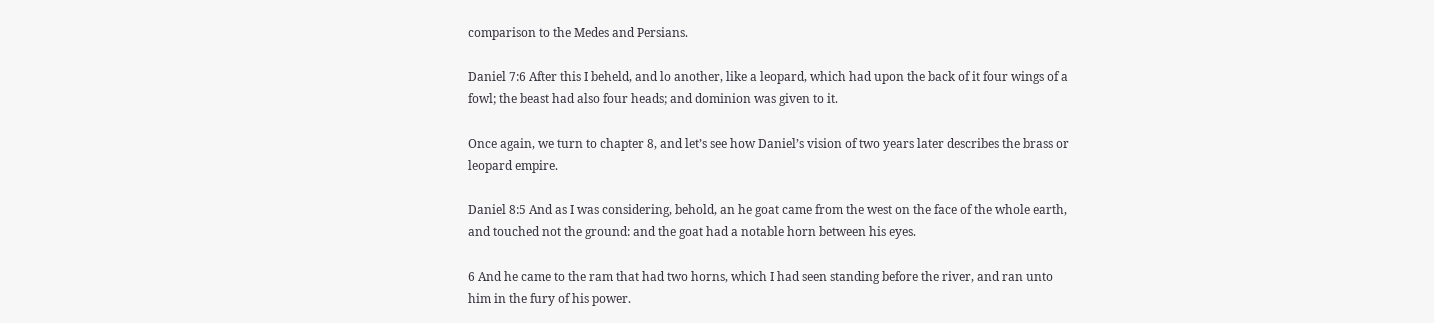comparison to the Medes and Persians.

Daniel 7:6 After this I beheld, and lo another, like a leopard, which had upon the back of it four wings of a fowl; the beast had also four heads; and dominion was given to it.

Once again, we turn to chapter 8, and let’s see how Daniel’s vision of two years later describes the brass or leopard empire.

Daniel 8:5 And as I was considering, behold, an he goat came from the west on the face of the whole earth, and touched not the ground: and the goat had a notable horn between his eyes.

6 And he came to the ram that had two horns, which I had seen standing before the river, and ran unto him in the fury of his power.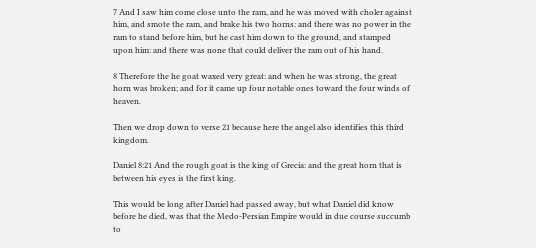7 And I saw him come close unto the ram, and he was moved with choler against him, and smote the ram, and brake his two horns: and there was no power in the ram to stand before him, but he cast him down to the ground, and stamped upon him: and there was none that could deliver the ram out of his hand.

8 Therefore the he goat waxed very great: and when he was strong, the great horn was broken; and for it came up four notable ones toward the four winds of heaven.

Then we drop down to verse 21 because here the angel also identifies this third kingdom.

Daniel 8:21 And the rough goat is the king of Grecia: and the great horn that is between his eyes is the first king.

This would be long after Daniel had passed away, but what Daniel did know before he died, was that the Medo-Persian Empire would in due course succumb to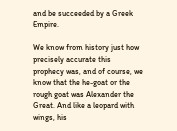and be succeeded by a Greek Empire.

We know from history just how precisely accurate this prophecy was, and of course, we know that the he-goat or the rough goat was Alexander the Great. And like a leopard with wings, his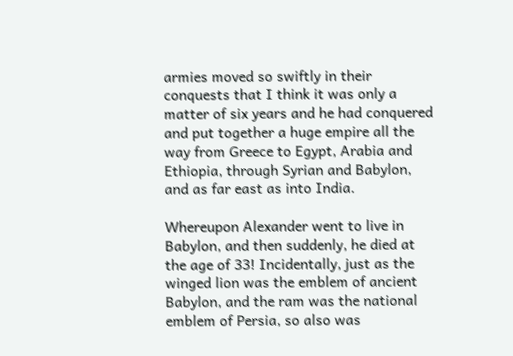armies moved so swiftly in their conquests that I think it was only a matter of six years and he had conquered and put together a huge empire all the way from Greece to Egypt, Arabia and Ethiopia, through Syrian and Babylon, and as far east as into India.

Whereupon Alexander went to live in Babylon, and then suddenly, he died at the age of 33! Incidentally, just as the winged lion was the emblem of ancient Babylon, and the ram was the national emblem of Persia, so also was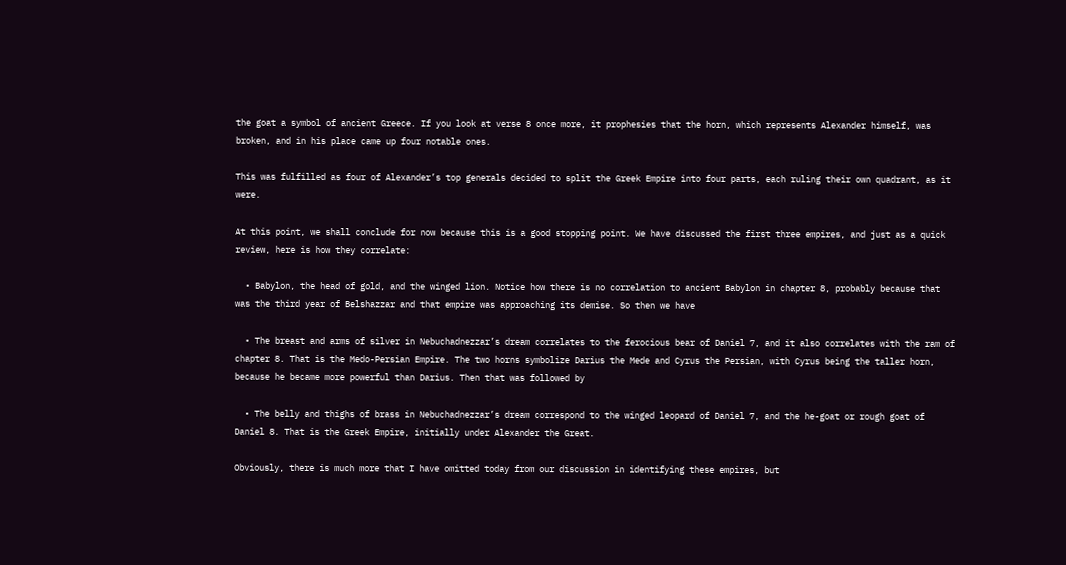the goat a symbol of ancient Greece. If you look at verse 8 once more, it prophesies that the horn, which represents Alexander himself, was broken, and in his place came up four notable ones.

This was fulfilled as four of Alexander’s top generals decided to split the Greek Empire into four parts, each ruling their own quadrant, as it were.

At this point, we shall conclude for now because this is a good stopping point. We have discussed the first three empires, and just as a quick review, here is how they correlate:

  • Babylon, the head of gold, and the winged lion. Notice how there is no correlation to ancient Babylon in chapter 8, probably because that was the third year of Belshazzar and that empire was approaching its demise. So then we have

  • The breast and arms of silver in Nebuchadnezzar’s dream correlates to the ferocious bear of Daniel 7, and it also correlates with the ram of chapter 8. That is the Medo-Persian Empire. The two horns symbolize Darius the Mede and Cyrus the Persian, with Cyrus being the taller horn, because he became more powerful than Darius. Then that was followed by

  • The belly and thighs of brass in Nebuchadnezzar’s dream correspond to the winged leopard of Daniel 7, and the he-goat or rough goat of Daniel 8. That is the Greek Empire, initially under Alexander the Great.

Obviously, there is much more that I have omitted today from our discussion in identifying these empires, but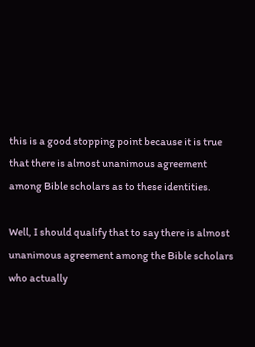this is a good stopping point because it is true that there is almost unanimous agreement among Bible scholars as to these identities.

Well, I should qualify that to say there is almost unanimous agreement among the Bible scholars who actually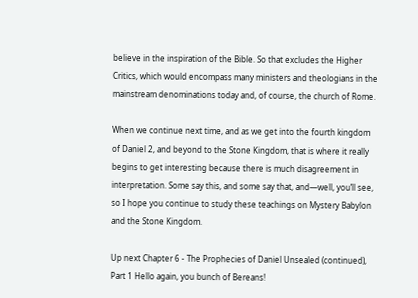believe in the inspiration of the Bible. So that excludes the Higher Critics, which would encompass many ministers and theologians in the mainstream denominations today and, of course, the church of Rome.

When we continue next time, and as we get into the fourth kingdom of Daniel 2, and beyond to the Stone Kingdom, that is where it really begins to get interesting because there is much disagreement in interpretation. Some say this, and some say that, and—well, you’ll see, so I hope you continue to study these teachings on Mystery Babylon and the Stone Kingdom.

Up next Chapter 6 - The Prophecies of Daniel Unsealed (continued), Part 1 Hello again, you bunch of Bereans!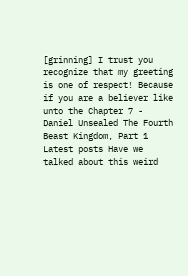[grinning] I trust you recognize that my greeting is one of respect! Because if you are a believer like unto the Chapter 7 - Daniel Unsealed The Fourth Beast Kingdom, Part 1
Latest posts Have we talked about this weird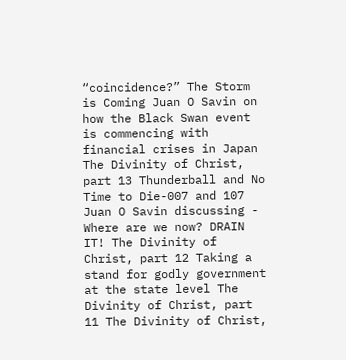“coincidence?” The Storm is Coming Juan O Savin on how the Black Swan event is commencing with financial crises in Japan The Divinity of Christ, part 13 Thunderball and No Time to Die-007 and 107 Juan O Savin discussing - Where are we now? DRAIN IT! The Divinity of Christ, part 12 Taking a stand for godly government at the state level The Divinity of Christ, part 11 The Divinity of Christ,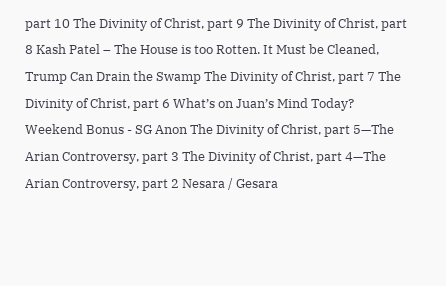part 10 The Divinity of Christ, part 9 The Divinity of Christ, part 8 Kash Patel – The House is too Rotten. It Must be Cleaned, Trump Can Drain the Swamp The Divinity of Christ, part 7 The Divinity of Christ, part 6 What’s on Juan’s Mind Today? Weekend Bonus - SG Anon The Divinity of Christ, part 5—The Arian Controversy, part 3 The Divinity of Christ, part 4—The Arian Controversy, part 2 Nesara / Gesara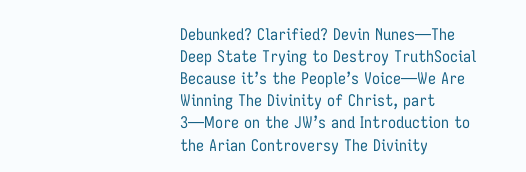Debunked? Clarified? Devin Nunes—The Deep State Trying to Destroy TruthSocial Because it’s the People’s Voice—We Are Winning The Divinity of Christ, part 3—More on the JW’s and Introduction to the Arian Controversy The Divinity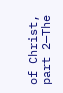of Christ, part 2—The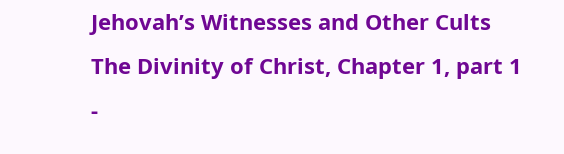Jehovah’s Witnesses and Other Cults The Divinity of Christ, Chapter 1, part 1 -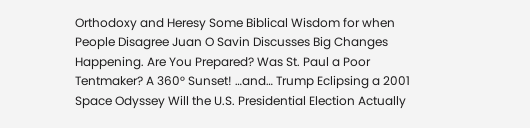Orthodoxy and Heresy Some Biblical Wisdom for when People Disagree Juan O Savin Discusses Big Changes Happening. Are You Prepared? Was St. Paul a Poor Tentmaker? A 360° Sunset! …and… Trump Eclipsing a 2001 Space Odyssey Will the U.S. Presidential Election Actually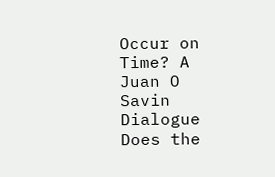Occur on Time? A Juan O Savin Dialogue Does the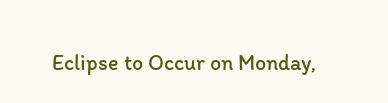Eclipse to Occur on Monday,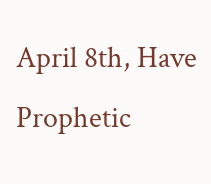April 8th, Have Prophetic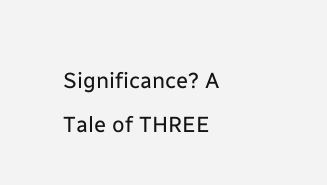Significance? A Tale of THREE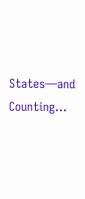States—and Counting…